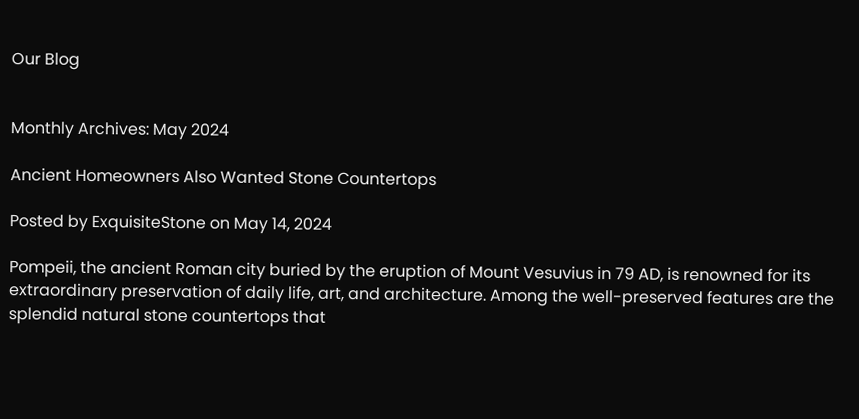Our Blog


Monthly Archives: May 2024

Ancient Homeowners Also Wanted Stone Countertops

Posted by ExquisiteStone on May 14, 2024

Pompeii, the ancient Roman city buried by the eruption of Mount Vesuvius in 79 AD, is renowned for its extraordinary preservation of daily life, art, and architecture. Among the well-preserved features are the splendid natural stone countertops that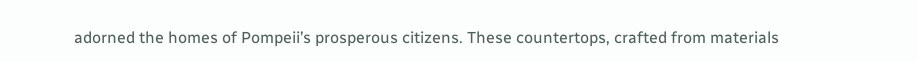adorned the homes of Pompeii’s prosperous citizens. These countertops, crafted from materials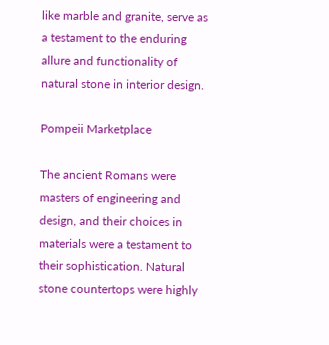like marble and granite, serve as a testament to the enduring allure and functionality of natural stone in interior design.

Pompeii Marketplace

The ancient Romans were masters of engineering and design, and their choices in materials were a testament to their sophistication. Natural stone countertops were highly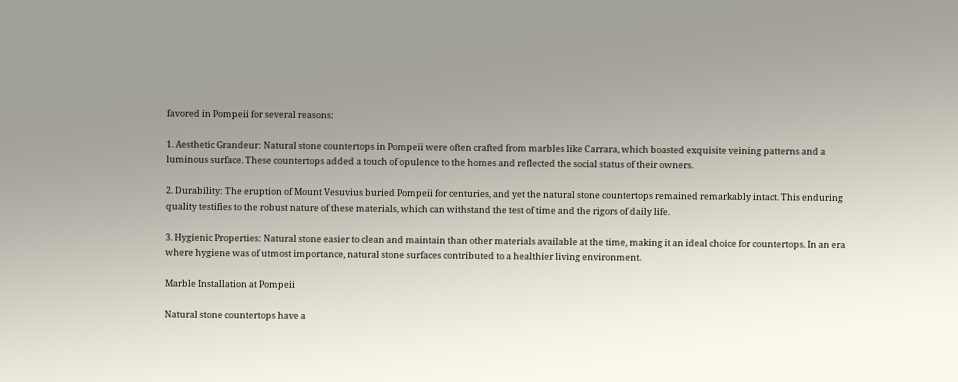favored in Pompeii for several reasons:

1. Aesthetic Grandeur: Natural stone countertops in Pompeii were often crafted from marbles like Carrara, which boasted exquisite veining patterns and a luminous surface. These countertops added a touch of opulence to the homes and reflected the social status of their owners.

2. Durability: The eruption of Mount Vesuvius buried Pompeii for centuries, and yet the natural stone countertops remained remarkably intact. This enduring quality testifies to the robust nature of these materials, which can withstand the test of time and the rigors of daily life.

3. Hygienic Properties: Natural stone easier to clean and maintain than other materials available at the time, making it an ideal choice for countertops. In an era where hygiene was of utmost importance, natural stone surfaces contributed to a healthier living environment.

Marble Installation at Pompeii

Natural stone countertops have a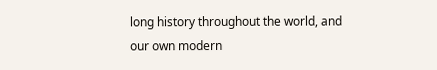long history throughout the world, and our own modern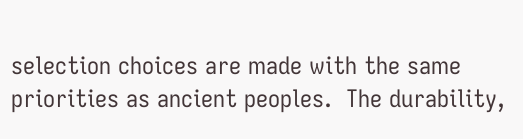selection choices are made with the same priorities as ancient peoples.  The durability,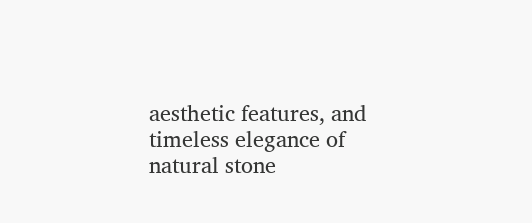aesthetic features, and timeless elegance of natural stone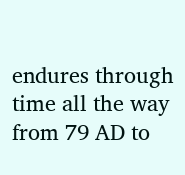endures through time all the way from 79 AD to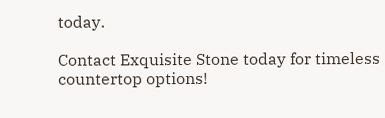today.

Contact Exquisite Stone today for timeless countertop options!